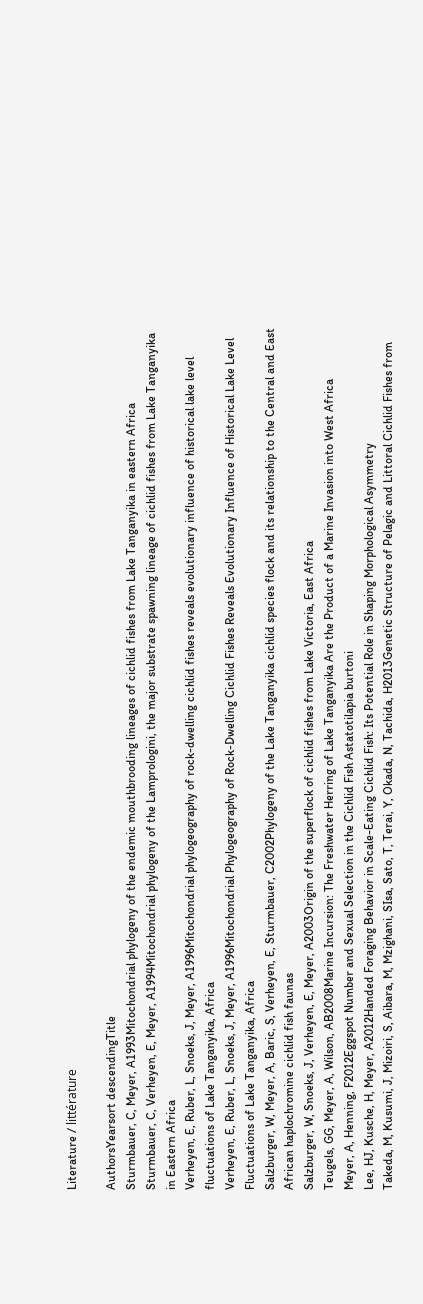Literature / littérature

AuthorsYearsort descendingTitle
Sturmbauer, C, Meyer, A1993Mitochondrial phylogeny of the endemic mouthbrooding lineages of cichlid fishes from Lake Tanganyika in eastern Africa
Sturmbauer, C, Verheyen, E, Meyer, A1994Mitochondrial phylogeny of the Lamprologini, the major substrate spawning lineage of cichlid fishes from Lake Tanganyika in Eastern Africa
Verheyen, E, Ruber, L, Snoeks, J, Meyer, A1996Mitochondrial phylogeography of rock-dwelling cichlid fishes reveals evolutionary influence of historical lake level fluctuations of Lake Tanganyika, Africa
Verheyen, E, Ruber, L, Snoeks, J, Meyer, A1996Mitochondrial Phylogeography of Rock-Dwelling Cichlid Fishes Reveals Evolutionary Influence of Historical Lake Level Fluctuations of Lake Tanganyika, Africa
Salzburger, W, Meyer, A, Baric, S, Verheyen, E, Sturmbauer, C2002Phylogeny of the Lake Tanganyika cichlid species flock and its relationship to the Central and East African haplochromine cichlid fish faunas
Salzburger, W, Snoeks, J, Verheyen, E, Meyer, A2003Origin of the superflock of cichlid fishes from Lake Victoria, East Africa
Teugels, GG, Meyer, A, Wilson, AB2008Marine Incursion: The Freshwater Herring of Lake Tanganyika Are the Product of a Marine Invasion into West Africa
Meyer, A, Henning, F2012Eggspot Number and Sexual Selection in the Cichlid Fish Astatotilapia burtoni
Lee, HJ, Kusche, H, Meyer, A2012Handed Foraging Behavior in Scale-Eating Cichlid Fish: Its Potential Role in Shaping Morphological Asymmetry
Takeda, M, Kusumi, J, Mizoiri, S, Aibara, M, Mzighani, SIsa, Sato, T, Terai, Y, Okada, N, Tachida, H2013Genetic Structure of Pelagic and Littoral Cichlid Fishes from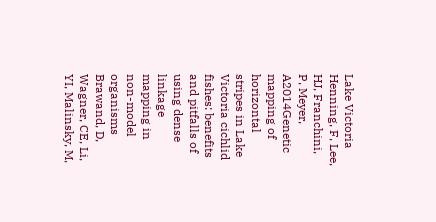Lake Victoria
Henning, F, Lee, HJ, Franchini, P, Meyer, A2014Genetic mapping of horizontal stripes in Lake Victoria cichlid fishes: benefits and pitfalls of using dense linkage mapping in non-model organisms
Brawand, D, Wagner, CE, Li, YI, Malinsky, M,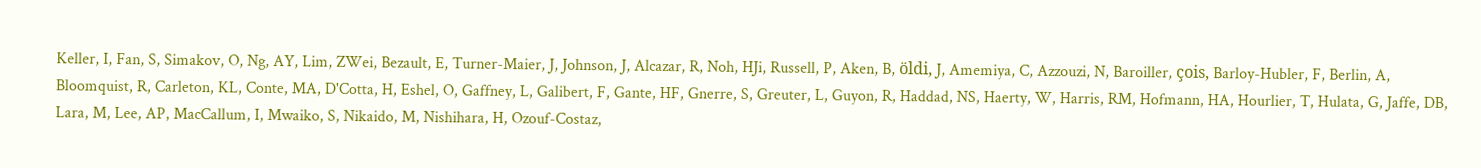Keller, I, Fan, S, Simakov, O, Ng, AY, Lim, ZWei, Bezault, E, Turner-Maier, J, Johnson, J, Alcazar, R, Noh, HJi, Russell, P, Aken, B, öldi, J, Amemiya, C, Azzouzi, N, Baroiller, çois, Barloy-Hubler, F, Berlin, A, Bloomquist, R, Carleton, KL, Conte, MA, D'Cotta, H, Eshel, O, Gaffney, L, Galibert, F, Gante, HF, Gnerre, S, Greuter, L, Guyon, R, Haddad, NS, Haerty, W, Harris, RM, Hofmann, HA, Hourlier, T, Hulata, G, Jaffe, DB, Lara, M, Lee, AP, MacCallum, I, Mwaiko, S, Nikaido, M, Nishihara, H, Ozouf-Costaz,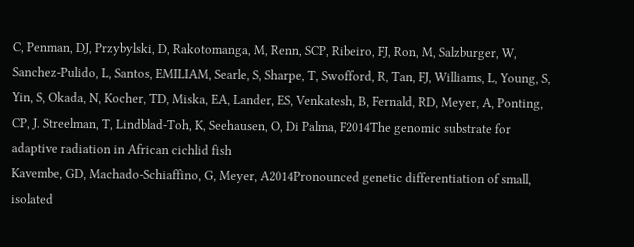C, Penman, DJ, Przybylski, D, Rakotomanga, M, Renn, SCP, Ribeiro, FJ, Ron, M, Salzburger, W, Sanchez-Pulido, L, Santos, EMILIAM, Searle, S, Sharpe, T, Swofford, R, Tan, FJ, Williams, L, Young, S, Yin, S, Okada, N, Kocher, TD, Miska, EA, Lander, ES, Venkatesh, B, Fernald, RD, Meyer, A, Ponting, CP, J. Streelman, T, Lindblad-Toh, K, Seehausen, O, Di Palma, F2014The genomic substrate for adaptive radiation in African cichlid fish
Kavembe, GD, Machado-Schiaffino, G, Meyer, A2014Pronounced genetic differentiation of small, isolated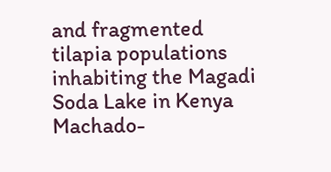and fragmented tilapia populations inhabiting the Magadi Soda Lake in Kenya
Machado-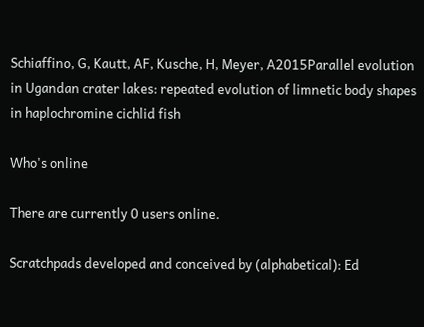Schiaffino, G, Kautt, AF, Kusche, H, Meyer, A2015Parallel evolution in Ugandan crater lakes: repeated evolution of limnetic body shapes in haplochromine cichlid fish

Who's online

There are currently 0 users online.

Scratchpads developed and conceived by (alphabetical): Ed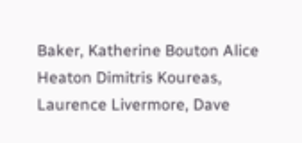Baker, Katherine Bouton Alice Heaton Dimitris Koureas, Laurence Livermore, Dave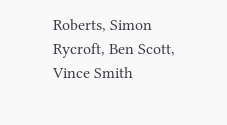Roberts, Simon Rycroft, Ben Scott, Vince Smith